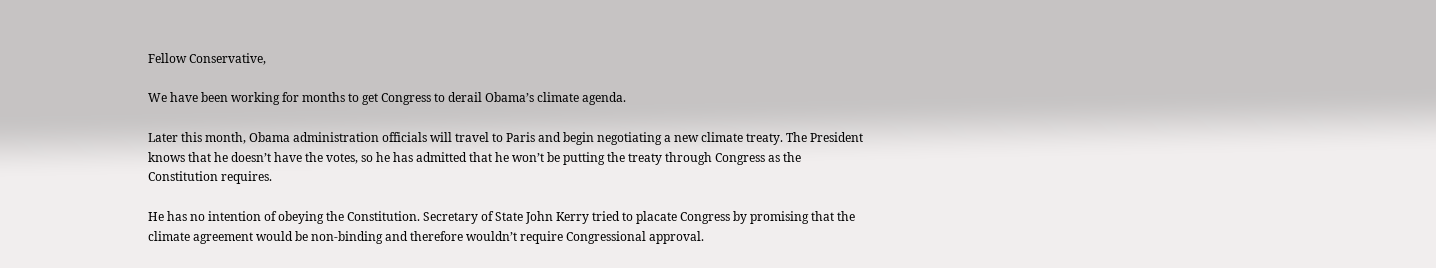Fellow Conservative,

We have been working for months to get Congress to derail Obama’s climate agenda.

Later this month, Obama administration officials will travel to Paris and begin negotiating a new climate treaty. The President knows that he doesn’t have the votes, so he has admitted that he won’t be putting the treaty through Congress as the Constitution requires.

He has no intention of obeying the Constitution. Secretary of State John Kerry tried to placate Congress by promising that the climate agreement would be non-binding and therefore wouldn’t require Congressional approval.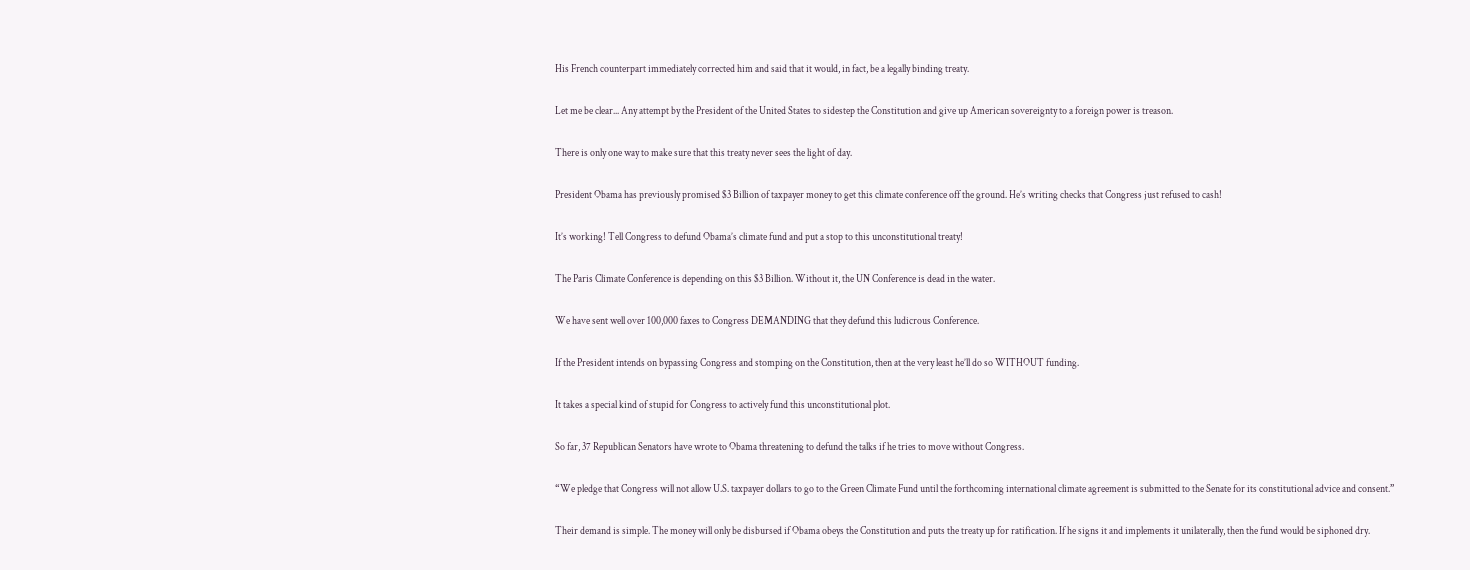His French counterpart immediately corrected him and said that it would, in fact, be a legally binding treaty.

Let me be clear... Any attempt by the President of the United States to sidestep the Constitution and give up American sovereignty to a foreign power is treason.

There is only one way to make sure that this treaty never sees the light of day.

President Obama has previously promised $3 Billion of taxpayer money to get this climate conference off the ground. He’s writing checks that Congress just refused to cash!

It’s working! Tell Congress to defund Obama’s climate fund and put a stop to this unconstitutional treaty!

The Paris Climate Conference is depending on this $3 Billion. Without it, the UN Conference is dead in the water.

We have sent well over 100,000 faxes to Congress DEMANDING that they defund this ludicrous Conference.

If the President intends on bypassing Congress and stomping on the Constitution, then at the very least he’ll do so WITHOUT funding.

It takes a special kind of stupid for Congress to actively fund this unconstitutional plot.

So far, 37 Republican Senators have wrote to Obama threatening to defund the talks if he tries to move without Congress.

“We pledge that Congress will not allow U.S. taxpayer dollars to go to the Green Climate Fund until the forthcoming international climate agreement is submitted to the Senate for its constitutional advice and consent.”

Their demand is simple. The money will only be disbursed if Obama obeys the Constitution and puts the treaty up for ratification. If he signs it and implements it unilaterally, then the fund would be siphoned dry.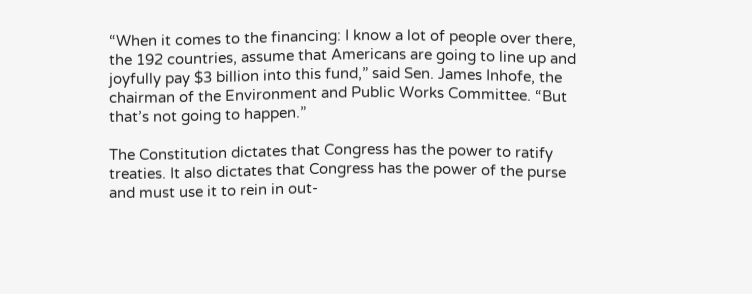“When it comes to the financing: I know a lot of people over there, the 192 countries, assume that Americans are going to line up and joyfully pay $3 billion into this fund,” said Sen. James Inhofe, the chairman of the Environment and Public Works Committee. “But that’s not going to happen.”

The Constitution dictates that Congress has the power to ratify treaties. It also dictates that Congress has the power of the purse and must use it to rein in out-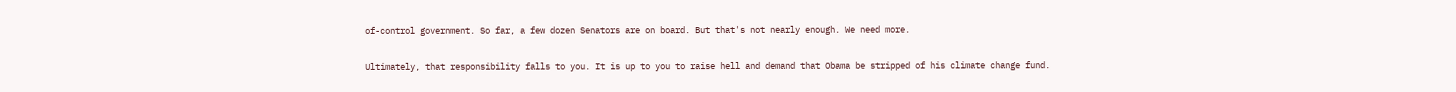of-control government. So far, a few dozen Senators are on board. But that's not nearly enough. We need more.

Ultimately, that responsibility falls to you. It is up to you to raise hell and demand that Obama be stripped of his climate change fund.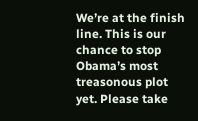We’re at the finish line. This is our chance to stop Obama’s most treasonous plot yet. Please take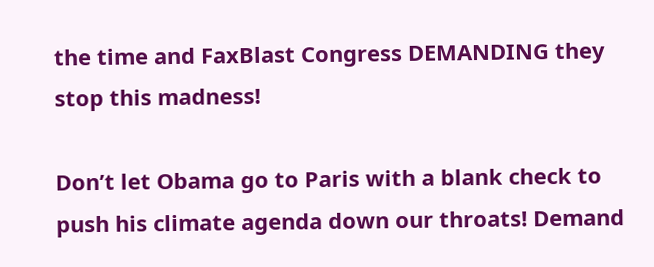the time and FaxBlast Congress DEMANDING they stop this madness!

Don’t let Obama go to Paris with a blank check to push his climate agenda down our throats! Demand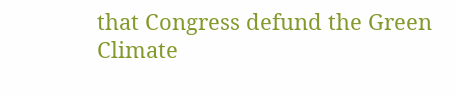that Congress defund the Green Climate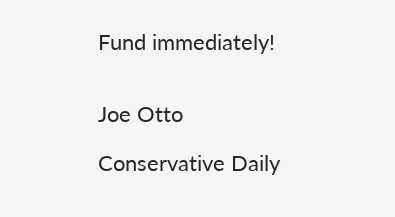Fund immediately!


Joe Otto

Conservative Daily